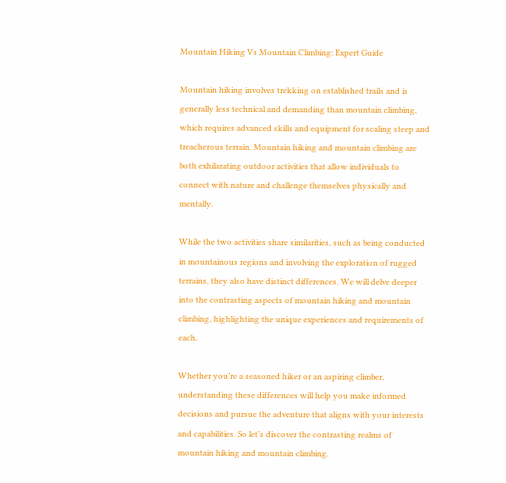Mountain Hiking Vs Mountain Climbing: Expert Guide

Mountain hiking involves trekking on established trails and is generally less technical and demanding than mountain climbing, which requires advanced skills and equipment for scaling steep and treacherous terrain. Mountain hiking and mountain climbing are both exhilarating outdoor activities that allow individuals to connect with nature and challenge themselves physically and mentally.

While the two activities share similarities, such as being conducted in mountainous regions and involving the exploration of rugged terrains, they also have distinct differences. We will delve deeper into the contrasting aspects of mountain hiking and mountain climbing, highlighting the unique experiences and requirements of each.

Whether you’re a seasoned hiker or an aspiring climber, understanding these differences will help you make informed decisions and pursue the adventure that aligns with your interests and capabilities. So let’s discover the contrasting realms of mountain hiking and mountain climbing.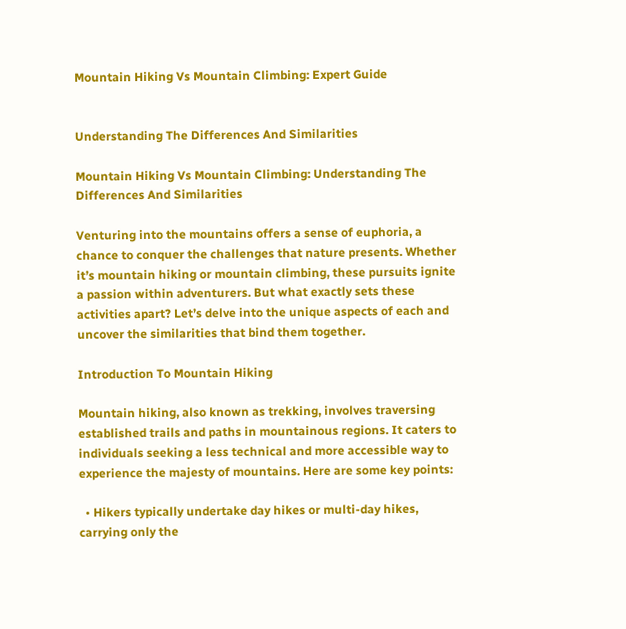Mountain Hiking Vs Mountain Climbing: Expert Guide


Understanding The Differences And Similarities

Mountain Hiking Vs Mountain Climbing: Understanding The Differences And Similarities

Venturing into the mountains offers a sense of euphoria, a chance to conquer the challenges that nature presents. Whether it’s mountain hiking or mountain climbing, these pursuits ignite a passion within adventurers. But what exactly sets these activities apart? Let’s delve into the unique aspects of each and uncover the similarities that bind them together.

Introduction To Mountain Hiking

Mountain hiking, also known as trekking, involves traversing established trails and paths in mountainous regions. It caters to individuals seeking a less technical and more accessible way to experience the majesty of mountains. Here are some key points:

  • Hikers typically undertake day hikes or multi-day hikes, carrying only the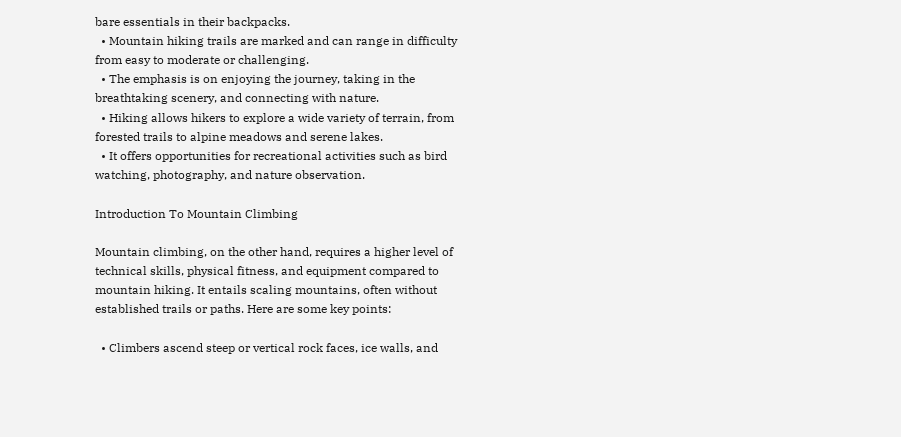bare essentials in their backpacks.
  • Mountain hiking trails are marked and can range in difficulty from easy to moderate or challenging.
  • The emphasis is on enjoying the journey, taking in the breathtaking scenery, and connecting with nature.
  • Hiking allows hikers to explore a wide variety of terrain, from forested trails to alpine meadows and serene lakes.
  • It offers opportunities for recreational activities such as bird watching, photography, and nature observation.

Introduction To Mountain Climbing

Mountain climbing, on the other hand, requires a higher level of technical skills, physical fitness, and equipment compared to mountain hiking. It entails scaling mountains, often without established trails or paths. Here are some key points:

  • Climbers ascend steep or vertical rock faces, ice walls, and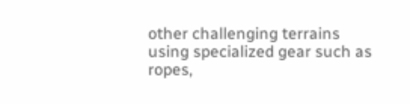other challenging terrains using specialized gear such as ropes,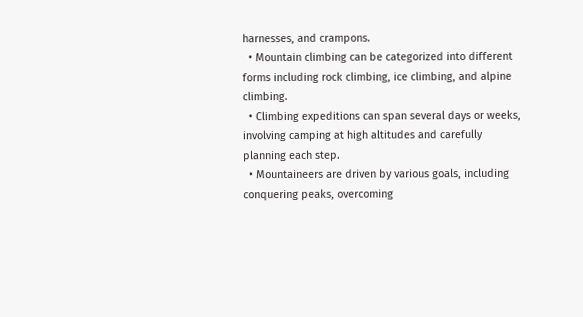harnesses, and crampons.
  • Mountain climbing can be categorized into different forms including rock climbing, ice climbing, and alpine climbing.
  • Climbing expeditions can span several days or weeks, involving camping at high altitudes and carefully planning each step.
  • Mountaineers are driven by various goals, including conquering peaks, overcoming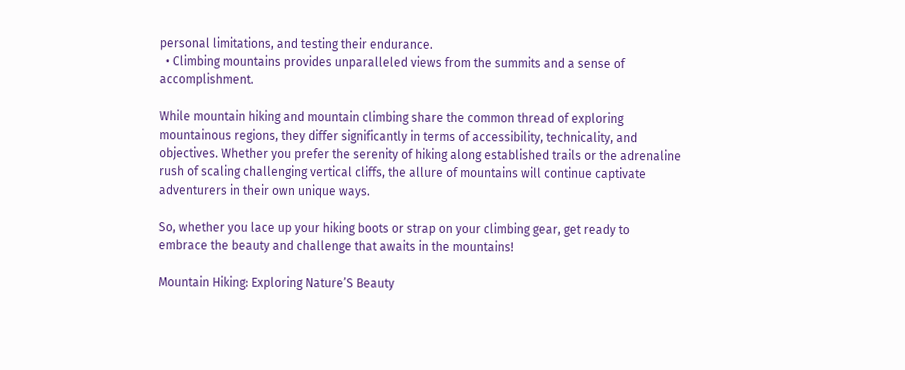personal limitations, and testing their endurance.
  • Climbing mountains provides unparalleled views from the summits and a sense of accomplishment.

While mountain hiking and mountain climbing share the common thread of exploring mountainous regions, they differ significantly in terms of accessibility, technicality, and objectives. Whether you prefer the serenity of hiking along established trails or the adrenaline rush of scaling challenging vertical cliffs, the allure of mountains will continue captivate adventurers in their own unique ways.

So, whether you lace up your hiking boots or strap on your climbing gear, get ready to embrace the beauty and challenge that awaits in the mountains!

Mountain Hiking: Exploring Nature’S Beauty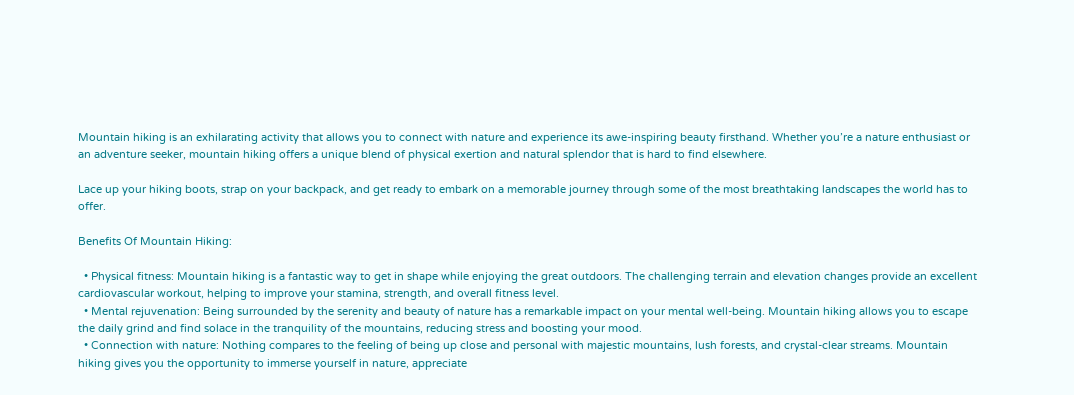Mountain hiking is an exhilarating activity that allows you to connect with nature and experience its awe-inspiring beauty firsthand. Whether you’re a nature enthusiast or an adventure seeker, mountain hiking offers a unique blend of physical exertion and natural splendor that is hard to find elsewhere.

Lace up your hiking boots, strap on your backpack, and get ready to embark on a memorable journey through some of the most breathtaking landscapes the world has to offer.

Benefits Of Mountain Hiking:

  • Physical fitness: Mountain hiking is a fantastic way to get in shape while enjoying the great outdoors. The challenging terrain and elevation changes provide an excellent cardiovascular workout, helping to improve your stamina, strength, and overall fitness level.
  • Mental rejuvenation: Being surrounded by the serenity and beauty of nature has a remarkable impact on your mental well-being. Mountain hiking allows you to escape the daily grind and find solace in the tranquility of the mountains, reducing stress and boosting your mood.
  • Connection with nature: Nothing compares to the feeling of being up close and personal with majestic mountains, lush forests, and crystal-clear streams. Mountain hiking gives you the opportunity to immerse yourself in nature, appreciate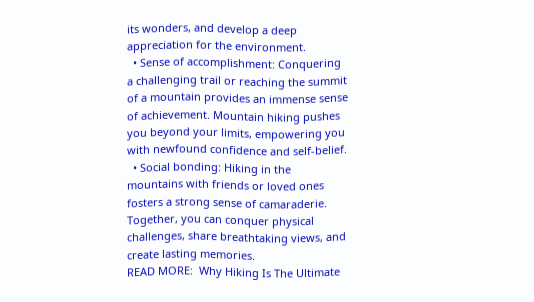its wonders, and develop a deep appreciation for the environment.
  • Sense of accomplishment: Conquering a challenging trail or reaching the summit of a mountain provides an immense sense of achievement. Mountain hiking pushes you beyond your limits, empowering you with newfound confidence and self-belief.
  • Social bonding: Hiking in the mountains with friends or loved ones fosters a strong sense of camaraderie. Together, you can conquer physical challenges, share breathtaking views, and create lasting memories.
READ MORE:  Why Hiking Is The Ultimate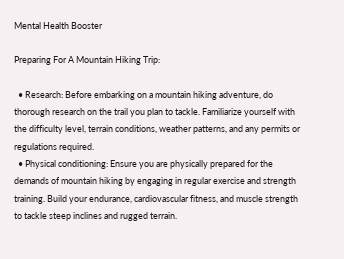Mental Health Booster

Preparing For A Mountain Hiking Trip:

  • Research: Before embarking on a mountain hiking adventure, do thorough research on the trail you plan to tackle. Familiarize yourself with the difficulty level, terrain conditions, weather patterns, and any permits or regulations required.
  • Physical conditioning: Ensure you are physically prepared for the demands of mountain hiking by engaging in regular exercise and strength training. Build your endurance, cardiovascular fitness, and muscle strength to tackle steep inclines and rugged terrain.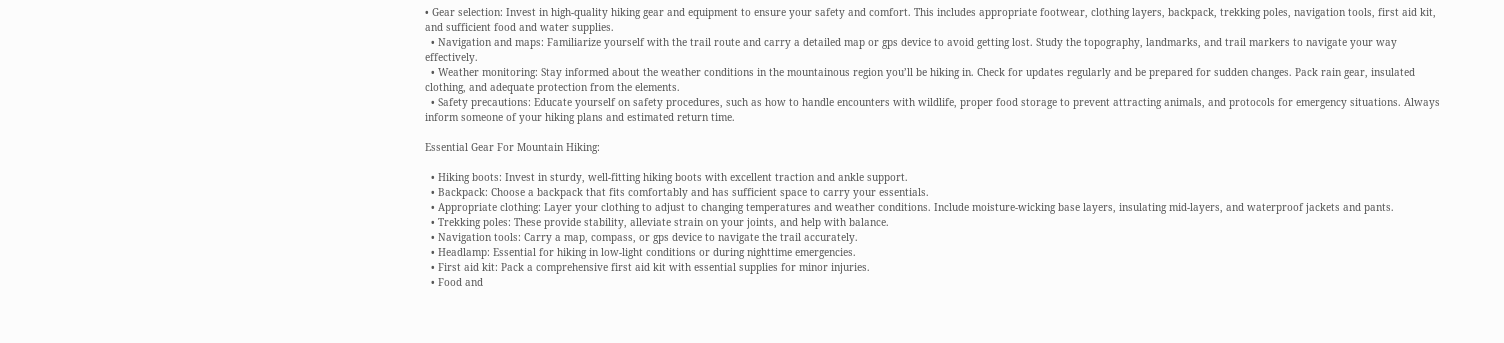• Gear selection: Invest in high-quality hiking gear and equipment to ensure your safety and comfort. This includes appropriate footwear, clothing layers, backpack, trekking poles, navigation tools, first aid kit, and sufficient food and water supplies.
  • Navigation and maps: Familiarize yourself with the trail route and carry a detailed map or gps device to avoid getting lost. Study the topography, landmarks, and trail markers to navigate your way effectively.
  • Weather monitoring: Stay informed about the weather conditions in the mountainous region you’ll be hiking in. Check for updates regularly and be prepared for sudden changes. Pack rain gear, insulated clothing, and adequate protection from the elements.
  • Safety precautions: Educate yourself on safety procedures, such as how to handle encounters with wildlife, proper food storage to prevent attracting animals, and protocols for emergency situations. Always inform someone of your hiking plans and estimated return time.

Essential Gear For Mountain Hiking:

  • Hiking boots: Invest in sturdy, well-fitting hiking boots with excellent traction and ankle support.
  • Backpack: Choose a backpack that fits comfortably and has sufficient space to carry your essentials.
  • Appropriate clothing: Layer your clothing to adjust to changing temperatures and weather conditions. Include moisture-wicking base layers, insulating mid-layers, and waterproof jackets and pants.
  • Trekking poles: These provide stability, alleviate strain on your joints, and help with balance.
  • Navigation tools: Carry a map, compass, or gps device to navigate the trail accurately.
  • Headlamp: Essential for hiking in low-light conditions or during nighttime emergencies.
  • First aid kit: Pack a comprehensive first aid kit with essential supplies for minor injuries.
  • Food and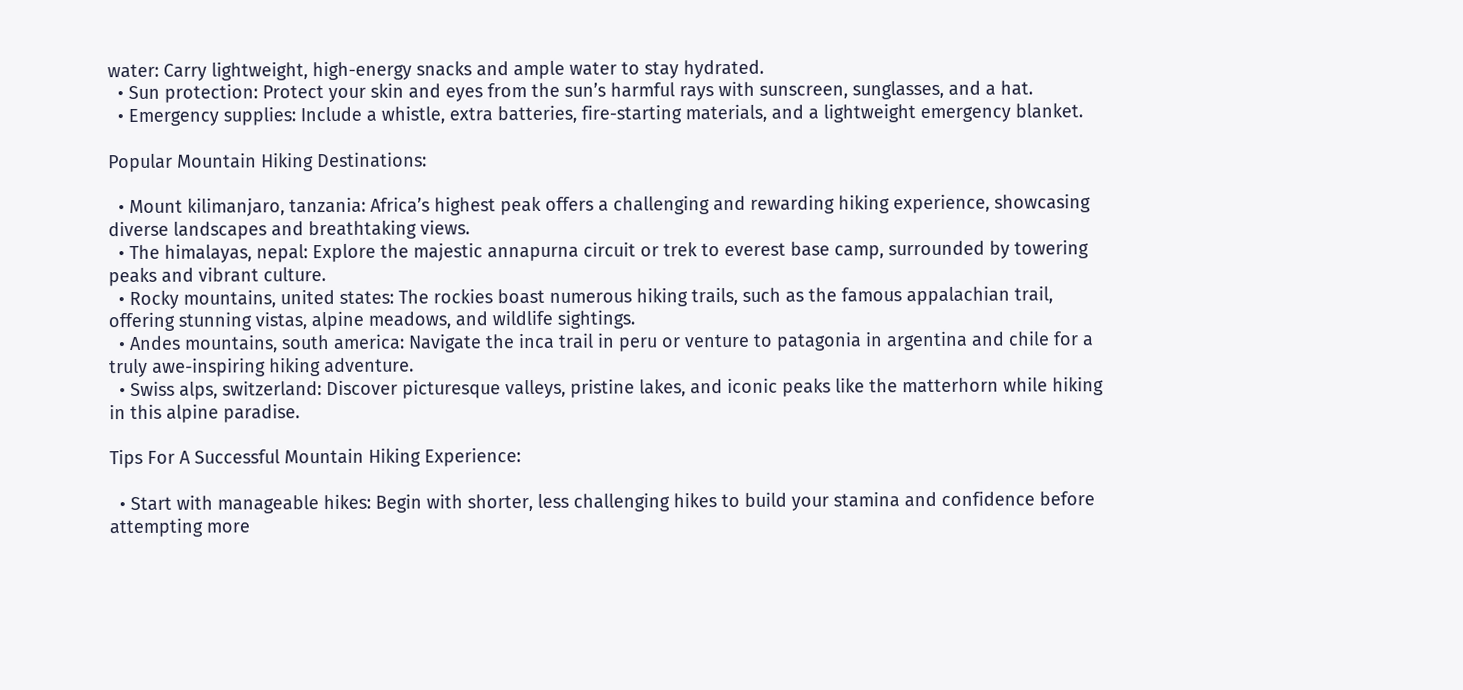water: Carry lightweight, high-energy snacks and ample water to stay hydrated.
  • Sun protection: Protect your skin and eyes from the sun’s harmful rays with sunscreen, sunglasses, and a hat.
  • Emergency supplies: Include a whistle, extra batteries, fire-starting materials, and a lightweight emergency blanket.

Popular Mountain Hiking Destinations:

  • Mount kilimanjaro, tanzania: Africa’s highest peak offers a challenging and rewarding hiking experience, showcasing diverse landscapes and breathtaking views.
  • The himalayas, nepal: Explore the majestic annapurna circuit or trek to everest base camp, surrounded by towering peaks and vibrant culture.
  • Rocky mountains, united states: The rockies boast numerous hiking trails, such as the famous appalachian trail, offering stunning vistas, alpine meadows, and wildlife sightings.
  • Andes mountains, south america: Navigate the inca trail in peru or venture to patagonia in argentina and chile for a truly awe-inspiring hiking adventure.
  • Swiss alps, switzerland: Discover picturesque valleys, pristine lakes, and iconic peaks like the matterhorn while hiking in this alpine paradise.

Tips For A Successful Mountain Hiking Experience:

  • Start with manageable hikes: Begin with shorter, less challenging hikes to build your stamina and confidence before attempting more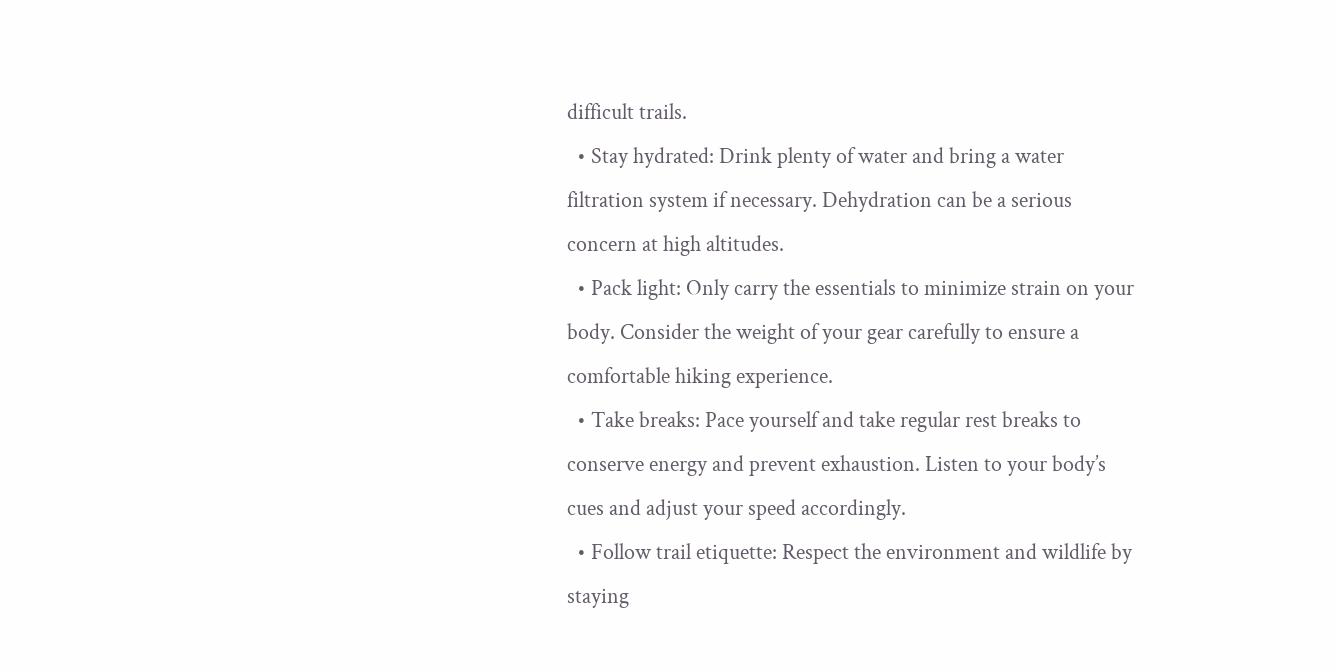difficult trails.
  • Stay hydrated: Drink plenty of water and bring a water filtration system if necessary. Dehydration can be a serious concern at high altitudes.
  • Pack light: Only carry the essentials to minimize strain on your body. Consider the weight of your gear carefully to ensure a comfortable hiking experience.
  • Take breaks: Pace yourself and take regular rest breaks to conserve energy and prevent exhaustion. Listen to your body’s cues and adjust your speed accordingly.
  • Follow trail etiquette: Respect the environment and wildlife by staying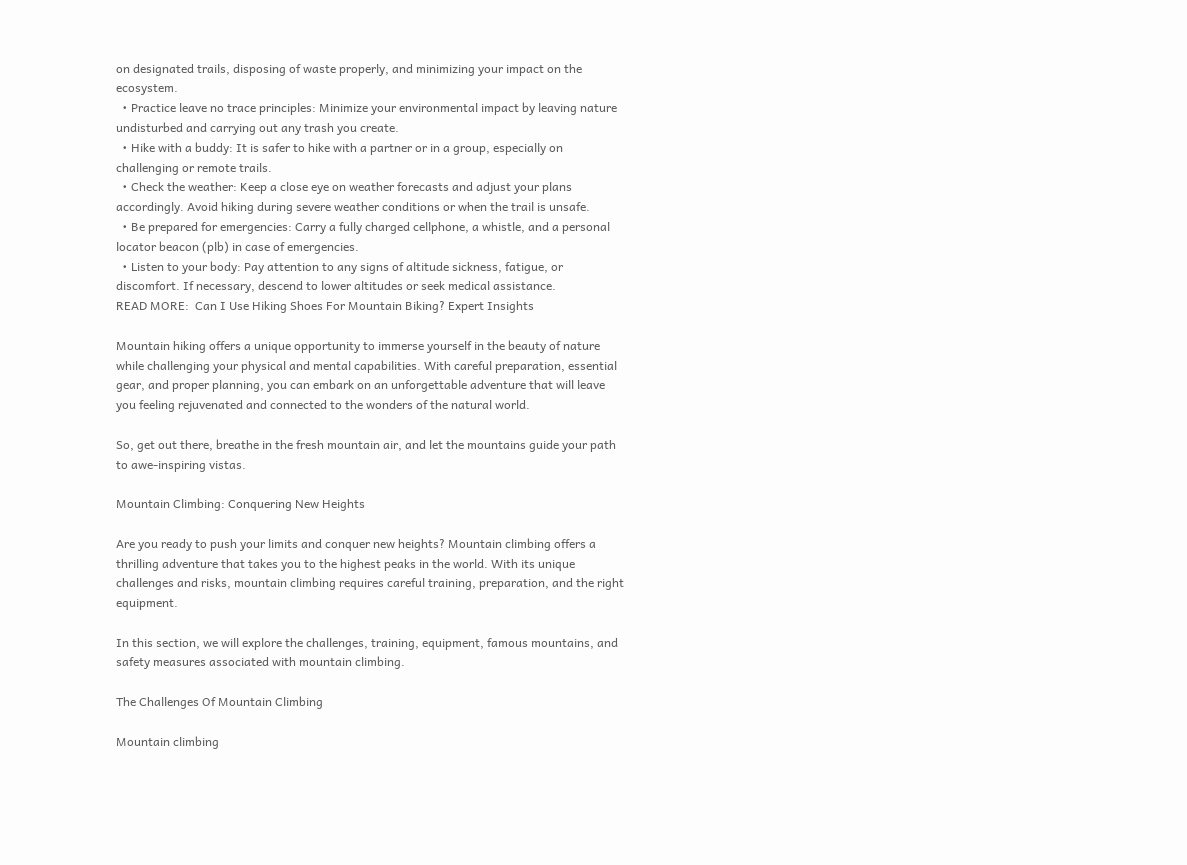on designated trails, disposing of waste properly, and minimizing your impact on the ecosystem.
  • Practice leave no trace principles: Minimize your environmental impact by leaving nature undisturbed and carrying out any trash you create.
  • Hike with a buddy: It is safer to hike with a partner or in a group, especially on challenging or remote trails.
  • Check the weather: Keep a close eye on weather forecasts and adjust your plans accordingly. Avoid hiking during severe weather conditions or when the trail is unsafe.
  • Be prepared for emergencies: Carry a fully charged cellphone, a whistle, and a personal locator beacon (plb) in case of emergencies.
  • Listen to your body: Pay attention to any signs of altitude sickness, fatigue, or discomfort. If necessary, descend to lower altitudes or seek medical assistance.
READ MORE:  Can I Use Hiking Shoes For Mountain Biking? Expert Insights

Mountain hiking offers a unique opportunity to immerse yourself in the beauty of nature while challenging your physical and mental capabilities. With careful preparation, essential gear, and proper planning, you can embark on an unforgettable adventure that will leave you feeling rejuvenated and connected to the wonders of the natural world.

So, get out there, breathe in the fresh mountain air, and let the mountains guide your path to awe-inspiring vistas.

Mountain Climbing: Conquering New Heights

Are you ready to push your limits and conquer new heights? Mountain climbing offers a thrilling adventure that takes you to the highest peaks in the world. With its unique challenges and risks, mountain climbing requires careful training, preparation, and the right equipment.

In this section, we will explore the challenges, training, equipment, famous mountains, and safety measures associated with mountain climbing.

The Challenges Of Mountain Climbing

Mountain climbing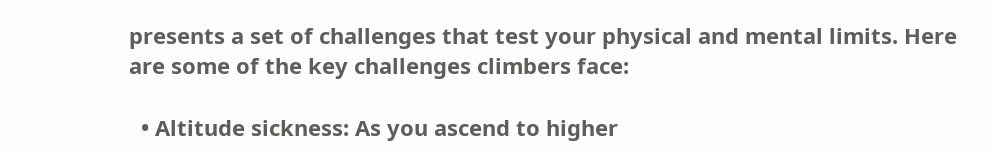presents a set of challenges that test your physical and mental limits. Here are some of the key challenges climbers face:

  • Altitude sickness: As you ascend to higher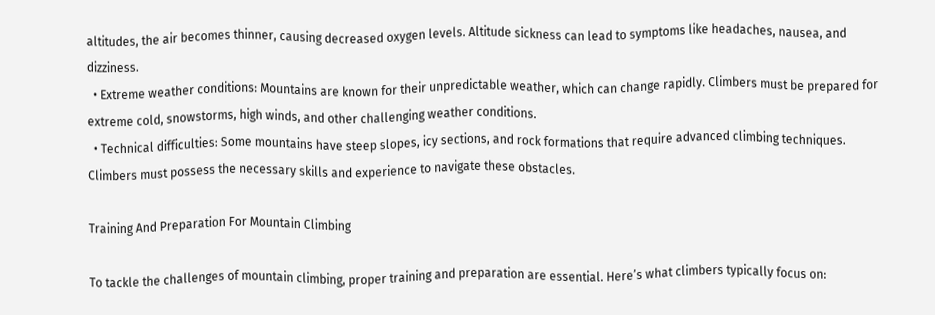altitudes, the air becomes thinner, causing decreased oxygen levels. Altitude sickness can lead to symptoms like headaches, nausea, and dizziness.
  • Extreme weather conditions: Mountains are known for their unpredictable weather, which can change rapidly. Climbers must be prepared for extreme cold, snowstorms, high winds, and other challenging weather conditions.
  • Technical difficulties: Some mountains have steep slopes, icy sections, and rock formations that require advanced climbing techniques. Climbers must possess the necessary skills and experience to navigate these obstacles.

Training And Preparation For Mountain Climbing

To tackle the challenges of mountain climbing, proper training and preparation are essential. Here’s what climbers typically focus on: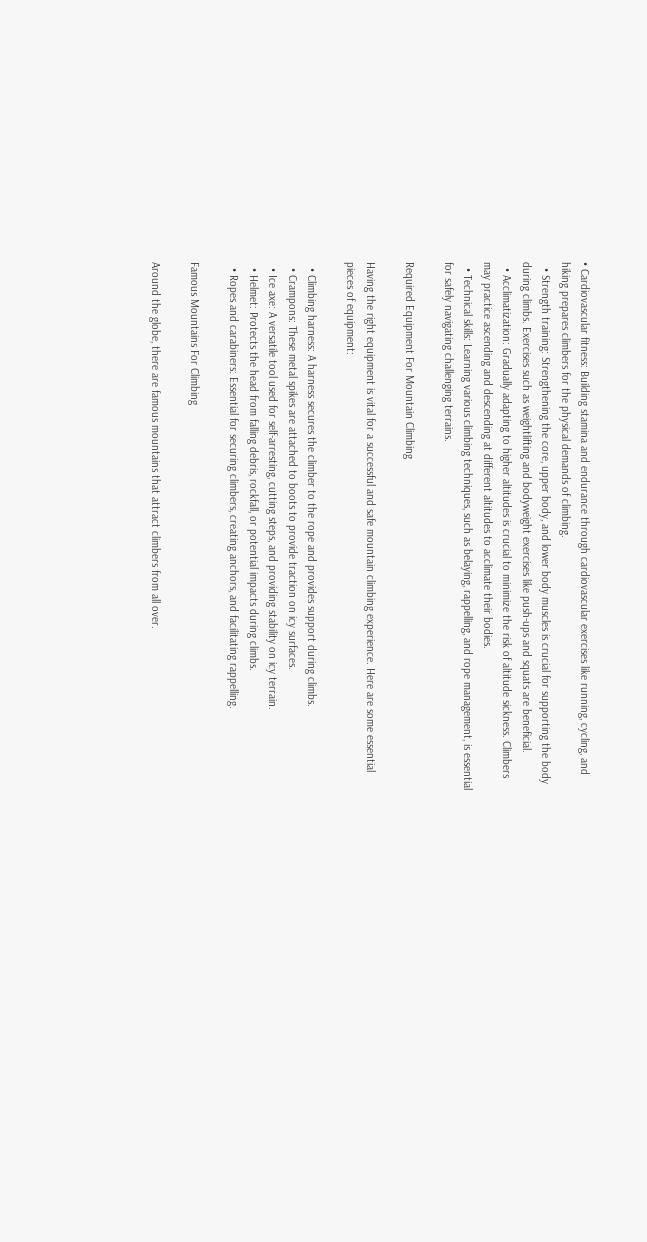• Cardiovascular fitness: Building stamina and endurance through cardiovascular exercises like running, cycling, and hiking prepares climbers for the physical demands of climbing.
  • Strength training: Strengthening the core, upper body, and lower body muscles is crucial for supporting the body during climbs. Exercises such as weightlifting and bodyweight exercises like push-ups and squats are beneficial.
  • Acclimatization: Gradually adapting to higher altitudes is crucial to minimize the risk of altitude sickness. Climbers may practice ascending and descending at different altitudes to acclimate their bodies.
  • Technical skills: Learning various climbing techniques, such as belaying, rappelling, and rope management, is essential for safely navigating challenging terrains.

Required Equipment For Mountain Climbing

Having the right equipment is vital for a successful and safe mountain climbing experience. Here are some essential pieces of equipment:

  • Climbing harness: A harness secures the climber to the rope and provides support during climbs.
  • Crampons: These metal spikes are attached to boots to provide traction on icy surfaces.
  • Ice axe: A versatile tool used for self-arresting, cutting steps, and providing stability on icy terrain.
  • Helmet: Protects the head from falling debris, rockfall, or potential impacts during climbs.
  • Ropes and carabiners: Essential for securing climbers, creating anchors, and facilitating rappelling.

Famous Mountains For Climbing

Around the globe, there are famous mountains that attract climbers from all over.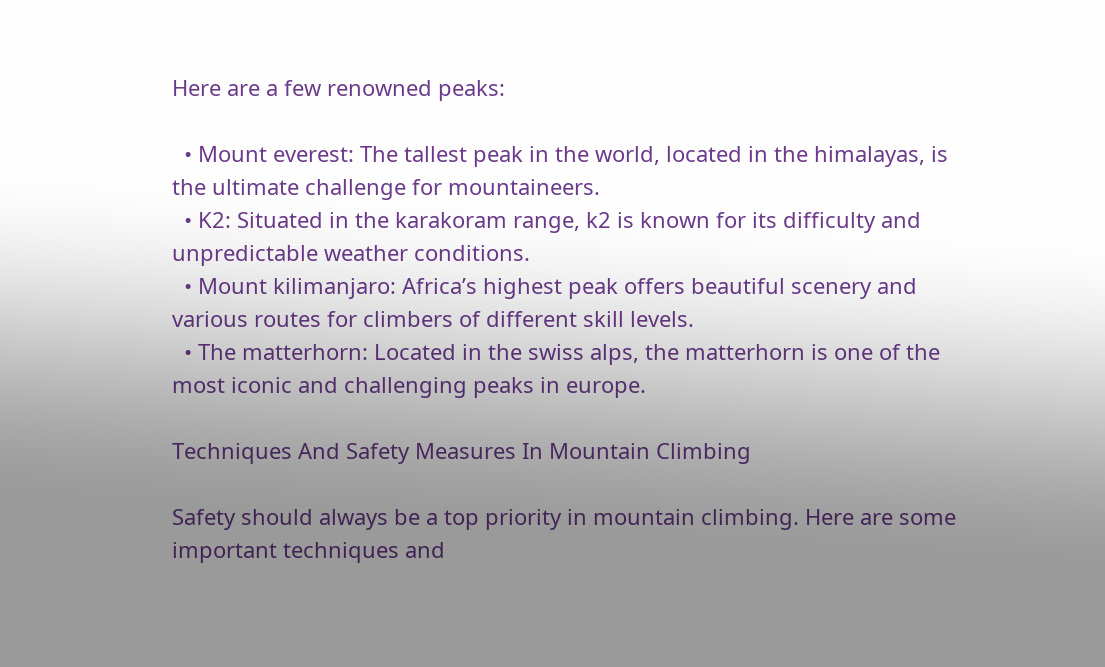Here are a few renowned peaks:

  • Mount everest: The tallest peak in the world, located in the himalayas, is the ultimate challenge for mountaineers.
  • K2: Situated in the karakoram range, k2 is known for its difficulty and unpredictable weather conditions.
  • Mount kilimanjaro: Africa’s highest peak offers beautiful scenery and various routes for climbers of different skill levels.
  • The matterhorn: Located in the swiss alps, the matterhorn is one of the most iconic and challenging peaks in europe.

Techniques And Safety Measures In Mountain Climbing

Safety should always be a top priority in mountain climbing. Here are some important techniques and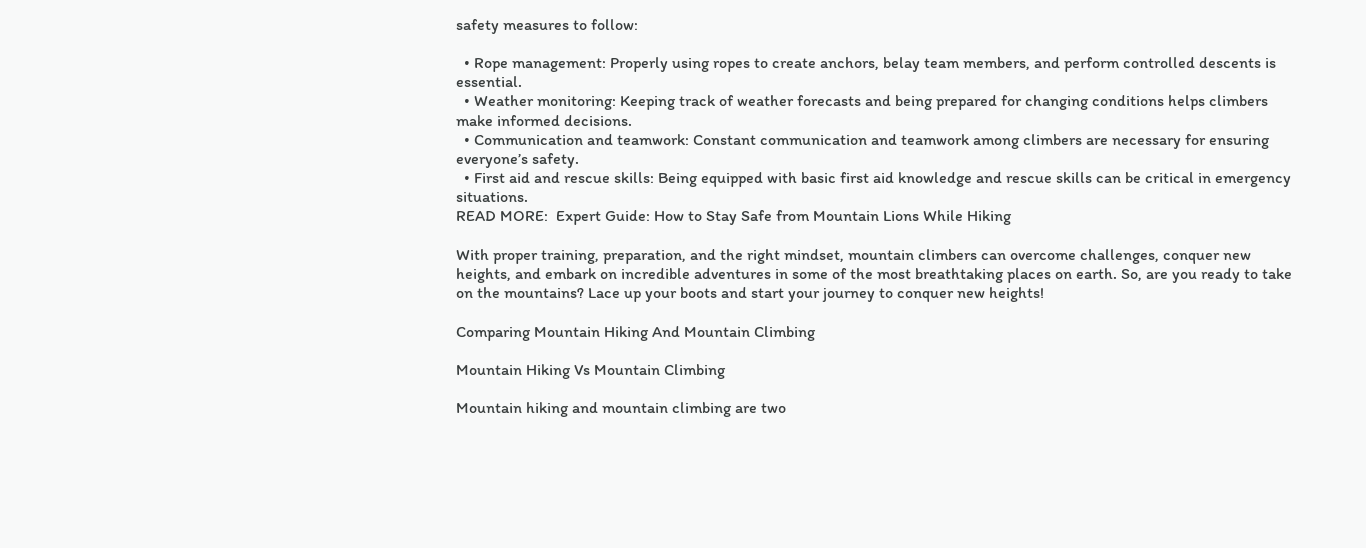safety measures to follow:

  • Rope management: Properly using ropes to create anchors, belay team members, and perform controlled descents is essential.
  • Weather monitoring: Keeping track of weather forecasts and being prepared for changing conditions helps climbers make informed decisions.
  • Communication and teamwork: Constant communication and teamwork among climbers are necessary for ensuring everyone’s safety.
  • First aid and rescue skills: Being equipped with basic first aid knowledge and rescue skills can be critical in emergency situations.
READ MORE:  Expert Guide: How to Stay Safe from Mountain Lions While Hiking

With proper training, preparation, and the right mindset, mountain climbers can overcome challenges, conquer new heights, and embark on incredible adventures in some of the most breathtaking places on earth. So, are you ready to take on the mountains? Lace up your boots and start your journey to conquer new heights!

Comparing Mountain Hiking And Mountain Climbing

Mountain Hiking Vs Mountain Climbing

Mountain hiking and mountain climbing are two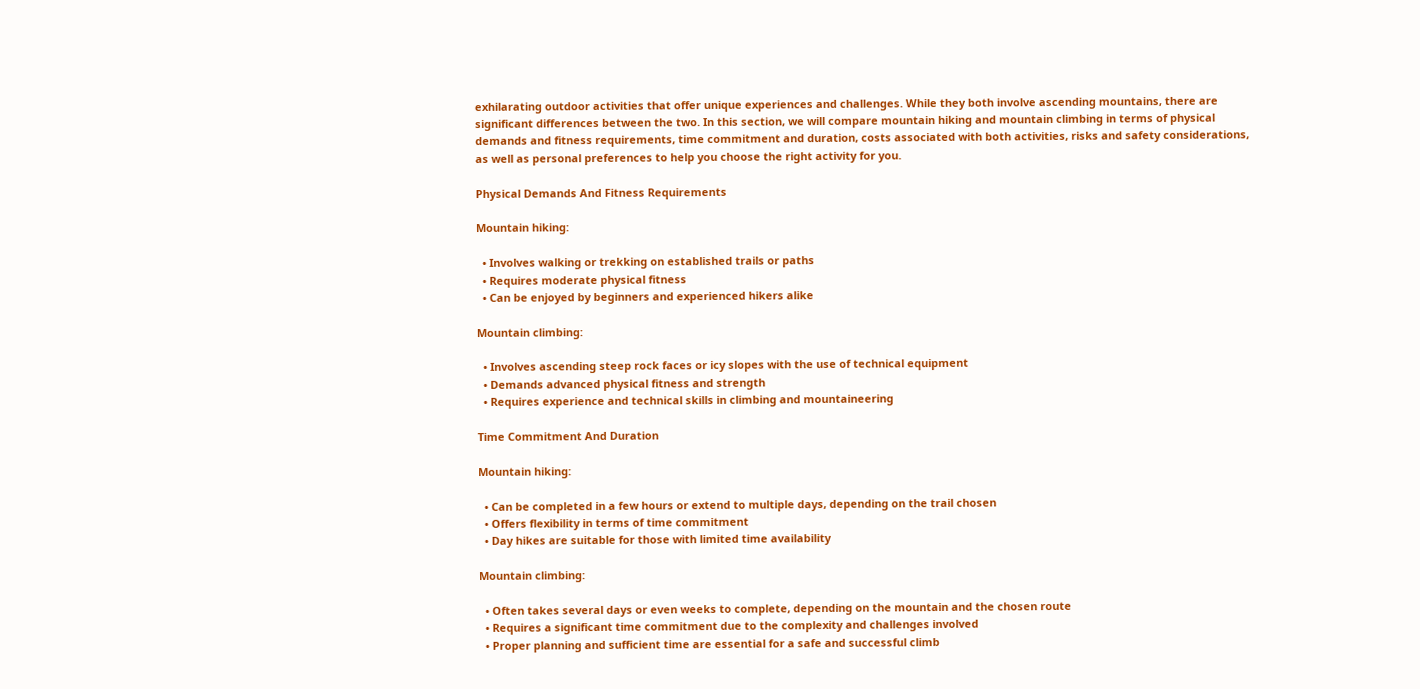exhilarating outdoor activities that offer unique experiences and challenges. While they both involve ascending mountains, there are significant differences between the two. In this section, we will compare mountain hiking and mountain climbing in terms of physical demands and fitness requirements, time commitment and duration, costs associated with both activities, risks and safety considerations, as well as personal preferences to help you choose the right activity for you.

Physical Demands And Fitness Requirements

Mountain hiking:

  • Involves walking or trekking on established trails or paths
  • Requires moderate physical fitness
  • Can be enjoyed by beginners and experienced hikers alike

Mountain climbing:

  • Involves ascending steep rock faces or icy slopes with the use of technical equipment
  • Demands advanced physical fitness and strength
  • Requires experience and technical skills in climbing and mountaineering

Time Commitment And Duration

Mountain hiking:

  • Can be completed in a few hours or extend to multiple days, depending on the trail chosen
  • Offers flexibility in terms of time commitment
  • Day hikes are suitable for those with limited time availability

Mountain climbing:

  • Often takes several days or even weeks to complete, depending on the mountain and the chosen route
  • Requires a significant time commitment due to the complexity and challenges involved
  • Proper planning and sufficient time are essential for a safe and successful climb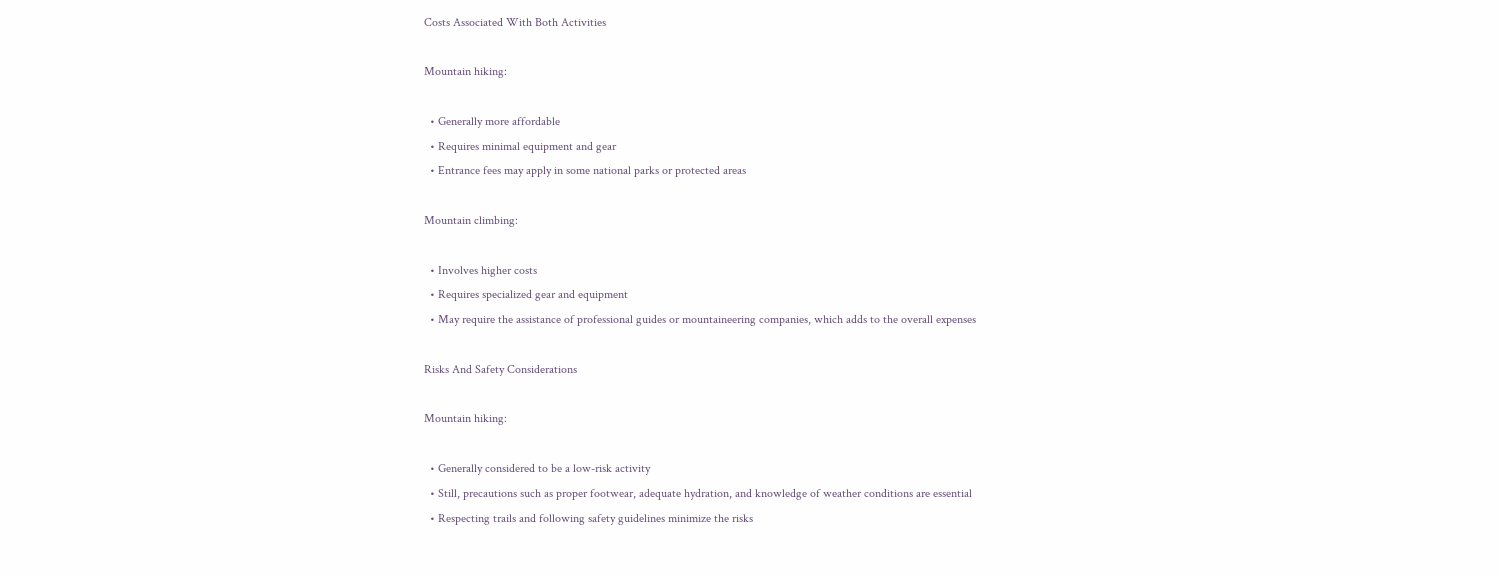Costs Associated With Both Activities

Mountain hiking:

  • Generally more affordable
  • Requires minimal equipment and gear
  • Entrance fees may apply in some national parks or protected areas

Mountain climbing:

  • Involves higher costs
  • Requires specialized gear and equipment
  • May require the assistance of professional guides or mountaineering companies, which adds to the overall expenses

Risks And Safety Considerations

Mountain hiking:

  • Generally considered to be a low-risk activity
  • Still, precautions such as proper footwear, adequate hydration, and knowledge of weather conditions are essential
  • Respecting trails and following safety guidelines minimize the risks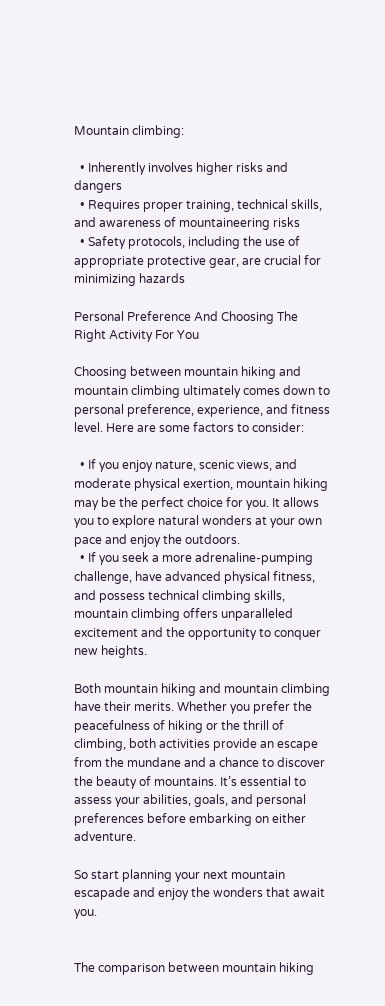Mountain climbing:

  • Inherently involves higher risks and dangers
  • Requires proper training, technical skills, and awareness of mountaineering risks
  • Safety protocols, including the use of appropriate protective gear, are crucial for minimizing hazards

Personal Preference And Choosing The Right Activity For You

Choosing between mountain hiking and mountain climbing ultimately comes down to personal preference, experience, and fitness level. Here are some factors to consider:

  • If you enjoy nature, scenic views, and moderate physical exertion, mountain hiking may be the perfect choice for you. It allows you to explore natural wonders at your own pace and enjoy the outdoors.
  • If you seek a more adrenaline-pumping challenge, have advanced physical fitness, and possess technical climbing skills, mountain climbing offers unparalleled excitement and the opportunity to conquer new heights.

Both mountain hiking and mountain climbing have their merits. Whether you prefer the peacefulness of hiking or the thrill of climbing, both activities provide an escape from the mundane and a chance to discover the beauty of mountains. It’s essential to assess your abilities, goals, and personal preferences before embarking on either adventure.

So start planning your next mountain escapade and enjoy the wonders that await you.


The comparison between mountain hiking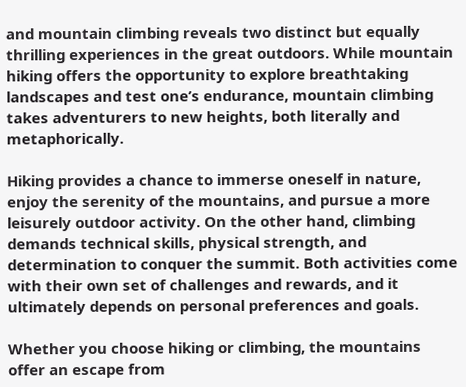and mountain climbing reveals two distinct but equally thrilling experiences in the great outdoors. While mountain hiking offers the opportunity to explore breathtaking landscapes and test one’s endurance, mountain climbing takes adventurers to new heights, both literally and metaphorically.

Hiking provides a chance to immerse oneself in nature, enjoy the serenity of the mountains, and pursue a more leisurely outdoor activity. On the other hand, climbing demands technical skills, physical strength, and determination to conquer the summit. Both activities come with their own set of challenges and rewards, and it ultimately depends on personal preferences and goals.

Whether you choose hiking or climbing, the mountains offer an escape from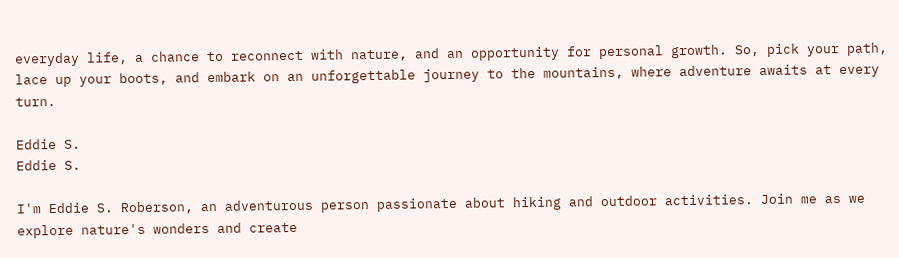everyday life, a chance to reconnect with nature, and an opportunity for personal growth. So, pick your path, lace up your boots, and embark on an unforgettable journey to the mountains, where adventure awaits at every turn.

Eddie S.
Eddie S.

I'm Eddie S. Roberson, an adventurous person passionate about hiking and outdoor activities. Join me as we explore nature's wonders and create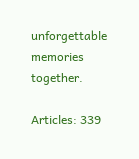unforgettable memories together.

Articles: 339